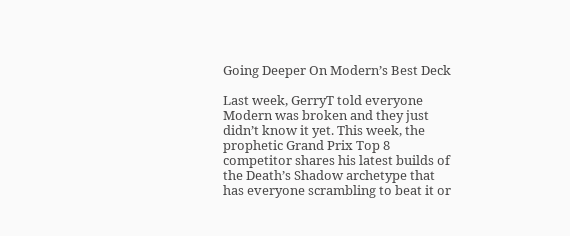Going Deeper On Modern’s Best Deck

Last week, GerryT told everyone Modern was broken and they just didn’t know it yet. This week, the prophetic Grand Prix Top 8 competitor shares his latest builds of the Death’s Shadow archetype that has everyone scrambling to beat it or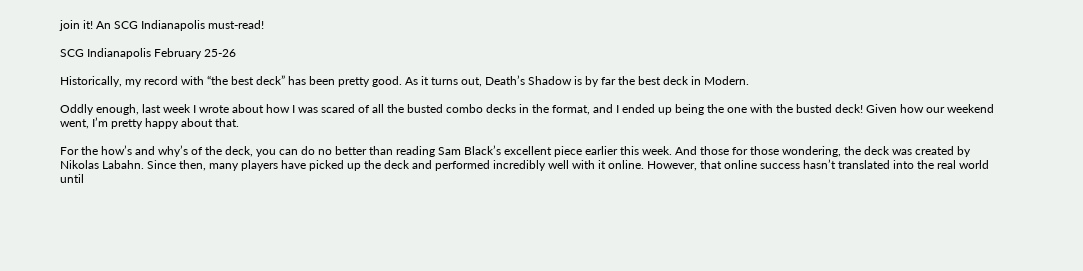join it! An SCG Indianapolis must-read!

SCG Indianapolis February 25-26

Historically, my record with “the best deck” has been pretty good. As it turns out, Death’s Shadow is by far the best deck in Modern.

Oddly enough, last week I wrote about how I was scared of all the busted combo decks in the format, and I ended up being the one with the busted deck! Given how our weekend went, I’m pretty happy about that.

For the how’s and why’s of the deck, you can do no better than reading Sam Black’s excellent piece earlier this week. And those for those wondering, the deck was created by Nikolas Labahn. Since then, many players have picked up the deck and performed incredibly well with it online. However, that online success hasn’t translated into the real world until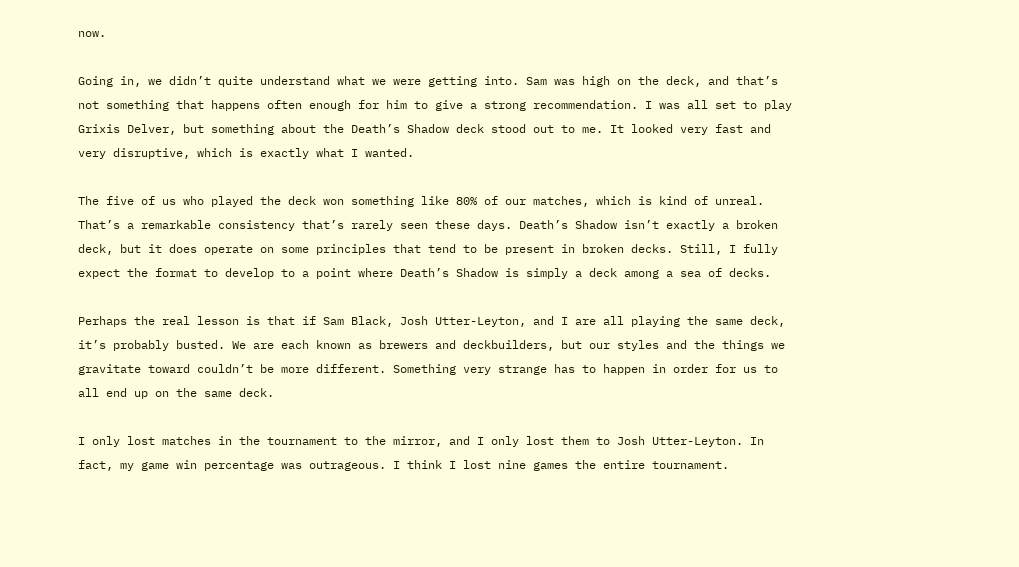now.

Going in, we didn’t quite understand what we were getting into. Sam was high on the deck, and that’s not something that happens often enough for him to give a strong recommendation. I was all set to play Grixis Delver, but something about the Death’s Shadow deck stood out to me. It looked very fast and very disruptive, which is exactly what I wanted.

The five of us who played the deck won something like 80% of our matches, which is kind of unreal. That’s a remarkable consistency that’s rarely seen these days. Death’s Shadow isn’t exactly a broken deck, but it does operate on some principles that tend to be present in broken decks. Still, I fully expect the format to develop to a point where Death’s Shadow is simply a deck among a sea of decks.

Perhaps the real lesson is that if Sam Black, Josh Utter-Leyton, and I are all playing the same deck, it’s probably busted. We are each known as brewers and deckbuilders, but our styles and the things we gravitate toward couldn’t be more different. Something very strange has to happen in order for us to all end up on the same deck.

I only lost matches in the tournament to the mirror, and I only lost them to Josh Utter-Leyton. In fact, my game win percentage was outrageous. I think I lost nine games the entire tournament.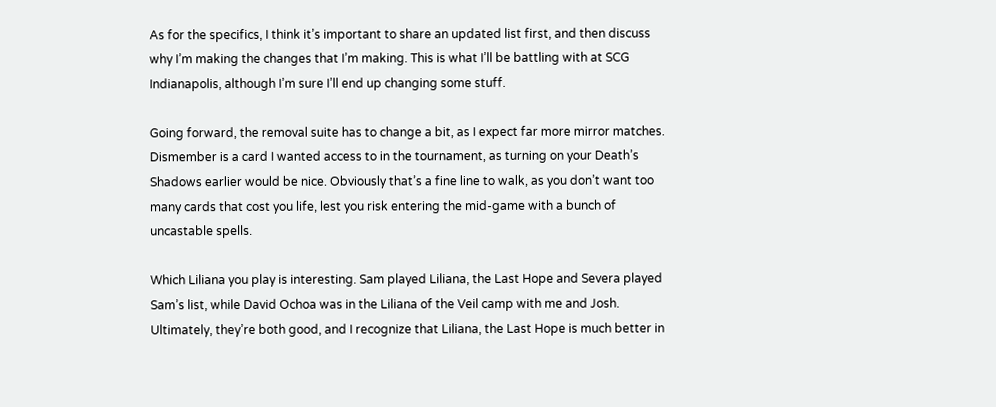As for the specifics, I think it’s important to share an updated list first, and then discuss why I’m making the changes that I’m making. This is what I’ll be battling with at SCG Indianapolis, although I’m sure I’ll end up changing some stuff.

Going forward, the removal suite has to change a bit, as I expect far more mirror matches. Dismember is a card I wanted access to in the tournament, as turning on your Death’s Shadows earlier would be nice. Obviously that’s a fine line to walk, as you don’t want too many cards that cost you life, lest you risk entering the mid-game with a bunch of uncastable spells.

Which Liliana you play is interesting. Sam played Liliana, the Last Hope and Severa played Sam’s list, while David Ochoa was in the Liliana of the Veil camp with me and Josh. Ultimately, they’re both good, and I recognize that Liliana, the Last Hope is much better in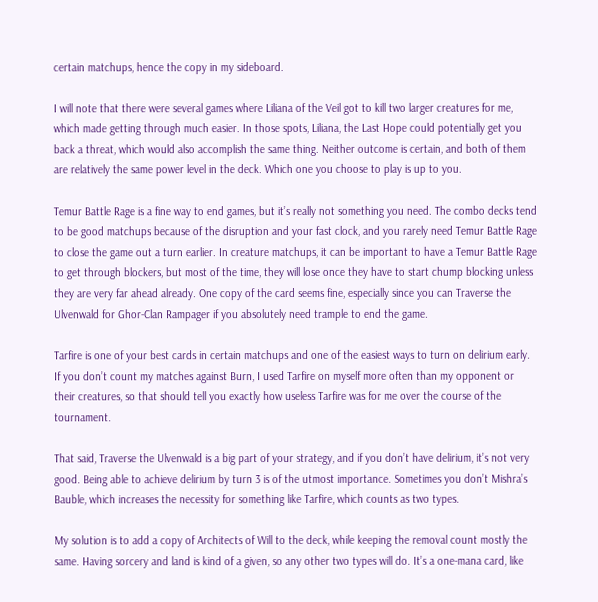certain matchups, hence the copy in my sideboard.

I will note that there were several games where Liliana of the Veil got to kill two larger creatures for me, which made getting through much easier. In those spots, Liliana, the Last Hope could potentially get you back a threat, which would also accomplish the same thing. Neither outcome is certain, and both of them are relatively the same power level in the deck. Which one you choose to play is up to you.

Temur Battle Rage is a fine way to end games, but it’s really not something you need. The combo decks tend to be good matchups because of the disruption and your fast clock, and you rarely need Temur Battle Rage to close the game out a turn earlier. In creature matchups, it can be important to have a Temur Battle Rage to get through blockers, but most of the time, they will lose once they have to start chump blocking unless they are very far ahead already. One copy of the card seems fine, especially since you can Traverse the Ulvenwald for Ghor-Clan Rampager if you absolutely need trample to end the game.

Tarfire is one of your best cards in certain matchups and one of the easiest ways to turn on delirium early. If you don’t count my matches against Burn, I used Tarfire on myself more often than my opponent or their creatures, so that should tell you exactly how useless Tarfire was for me over the course of the tournament.

That said, Traverse the Ulvenwald is a big part of your strategy, and if you don’t have delirium, it’s not very good. Being able to achieve delirium by turn 3 is of the utmost importance. Sometimes you don’t Mishra’s Bauble, which increases the necessity for something like Tarfire, which counts as two types.

My solution is to add a copy of Architects of Will to the deck, while keeping the removal count mostly the same. Having sorcery and land is kind of a given, so any other two types will do. It’s a one-mana card, like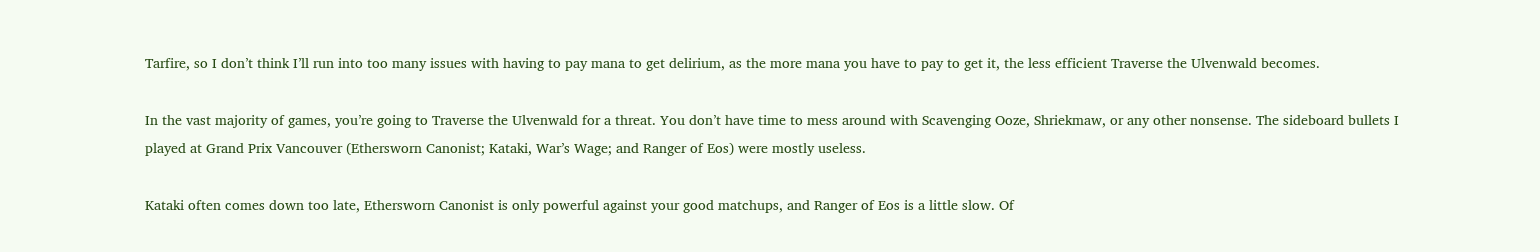Tarfire, so I don’t think I’ll run into too many issues with having to pay mana to get delirium, as the more mana you have to pay to get it, the less efficient Traverse the Ulvenwald becomes.

In the vast majority of games, you’re going to Traverse the Ulvenwald for a threat. You don’t have time to mess around with Scavenging Ooze, Shriekmaw, or any other nonsense. The sideboard bullets I played at Grand Prix Vancouver (Ethersworn Canonist; Kataki, War’s Wage; and Ranger of Eos) were mostly useless.

Kataki often comes down too late, Ethersworn Canonist is only powerful against your good matchups, and Ranger of Eos is a little slow. Of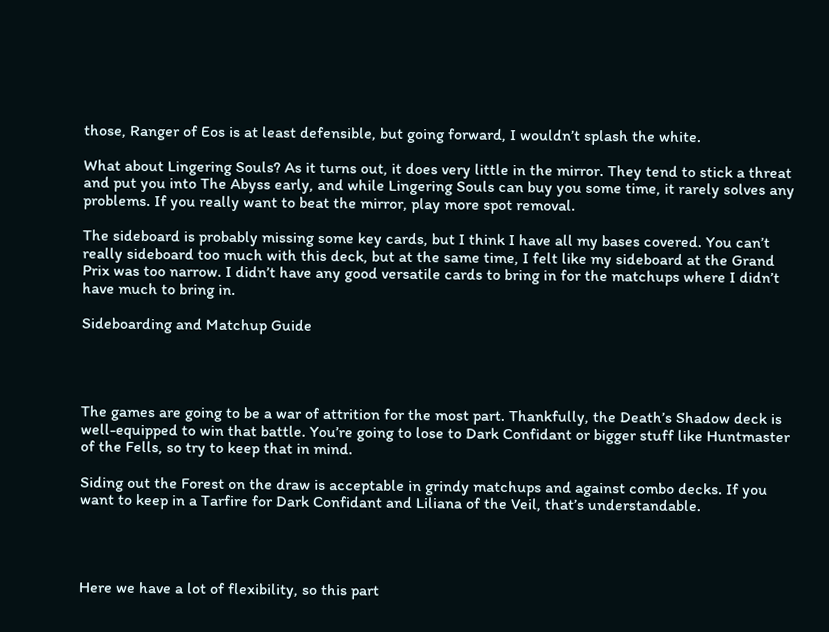those, Ranger of Eos is at least defensible, but going forward, I wouldn’t splash the white.

What about Lingering Souls? As it turns out, it does very little in the mirror. They tend to stick a threat and put you into The Abyss early, and while Lingering Souls can buy you some time, it rarely solves any problems. If you really want to beat the mirror, play more spot removal.

The sideboard is probably missing some key cards, but I think I have all my bases covered. You can’t really sideboard too much with this deck, but at the same time, I felt like my sideboard at the Grand Prix was too narrow. I didn’t have any good versatile cards to bring in for the matchups where I didn’t have much to bring in.

Sideboarding and Matchup Guide




The games are going to be a war of attrition for the most part. Thankfully, the Death’s Shadow deck is well-equipped to win that battle. You’re going to lose to Dark Confidant or bigger stuff like Huntmaster of the Fells, so try to keep that in mind.

Siding out the Forest on the draw is acceptable in grindy matchups and against combo decks. If you want to keep in a Tarfire for Dark Confidant and Liliana of the Veil, that’s understandable.




Here we have a lot of flexibility, so this part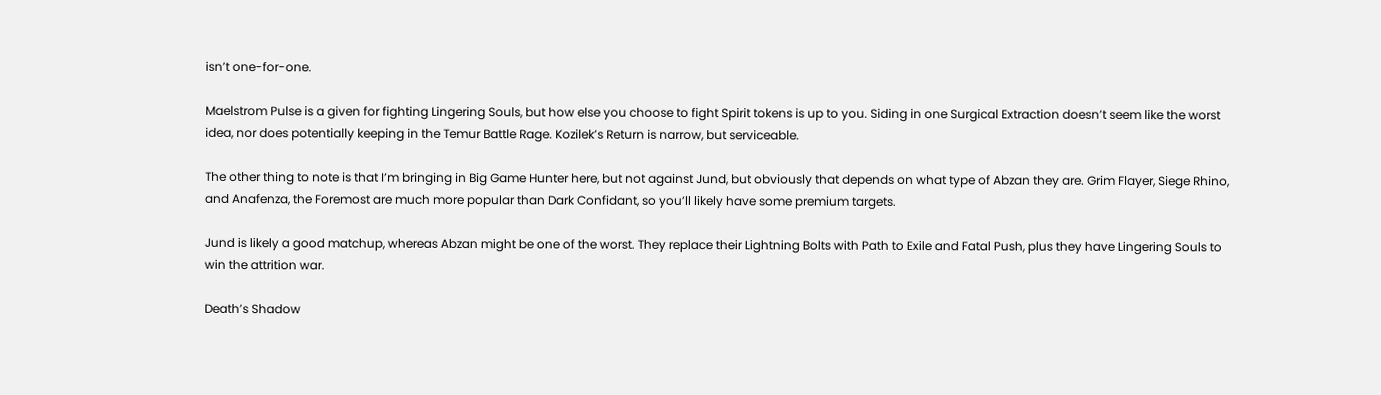isn’t one-for-one.

Maelstrom Pulse is a given for fighting Lingering Souls, but how else you choose to fight Spirit tokens is up to you. Siding in one Surgical Extraction doesn’t seem like the worst idea, nor does potentially keeping in the Temur Battle Rage. Kozilek’s Return is narrow, but serviceable.

The other thing to note is that I’m bringing in Big Game Hunter here, but not against Jund, but obviously that depends on what type of Abzan they are. Grim Flayer, Siege Rhino, and Anafenza, the Foremost are much more popular than Dark Confidant, so you’ll likely have some premium targets.

Jund is likely a good matchup, whereas Abzan might be one of the worst. They replace their Lightning Bolts with Path to Exile and Fatal Push, plus they have Lingering Souls to win the attrition war.

Death’s Shadow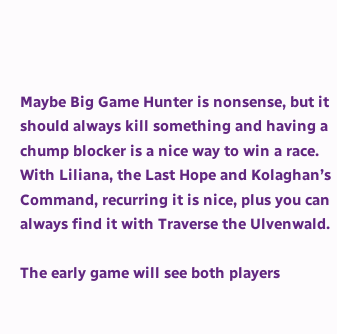Maybe Big Game Hunter is nonsense, but it should always kill something and having a chump blocker is a nice way to win a race. With Liliana, the Last Hope and Kolaghan’s Command, recurring it is nice, plus you can always find it with Traverse the Ulvenwald.

The early game will see both players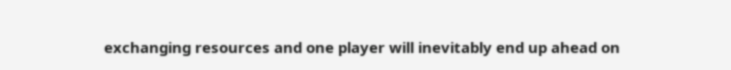exchanging resources and one player will inevitably end up ahead on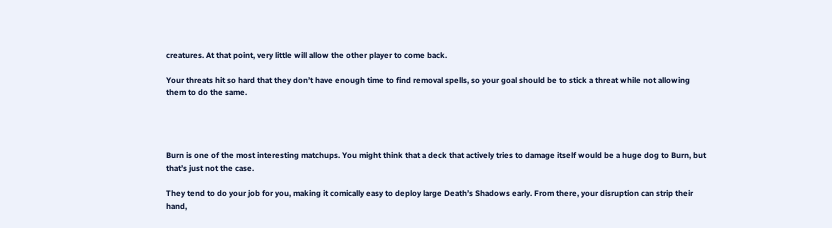creatures. At that point, very little will allow the other player to come back.

Your threats hit so hard that they don’t have enough time to find removal spells, so your goal should be to stick a threat while not allowing them to do the same.




Burn is one of the most interesting matchups. You might think that a deck that actively tries to damage itself would be a huge dog to Burn, but that’s just not the case.

They tend to do your job for you, making it comically easy to deploy large Death’s Shadows early. From there, your disruption can strip their hand,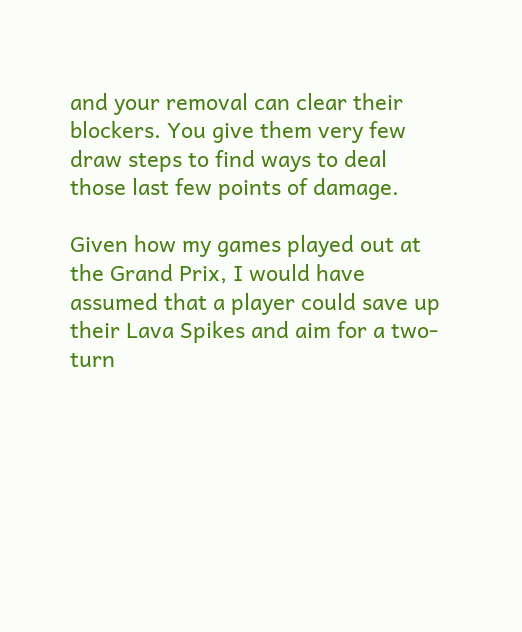and your removal can clear their blockers. You give them very few draw steps to find ways to deal those last few points of damage.

Given how my games played out at the Grand Prix, I would have assumed that a player could save up their Lava Spikes and aim for a two-turn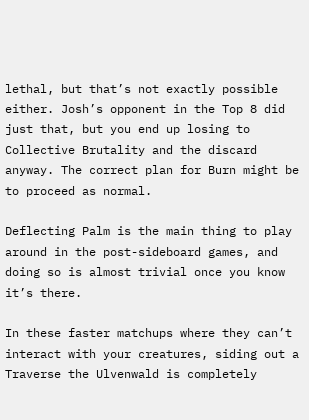lethal, but that’s not exactly possible either. Josh’s opponent in the Top 8 did just that, but you end up losing to Collective Brutality and the discard anyway. The correct plan for Burn might be to proceed as normal.

Deflecting Palm is the main thing to play around in the post-sideboard games, and doing so is almost trivial once you know it’s there.

In these faster matchups where they can’t interact with your creatures, siding out a Traverse the Ulvenwald is completely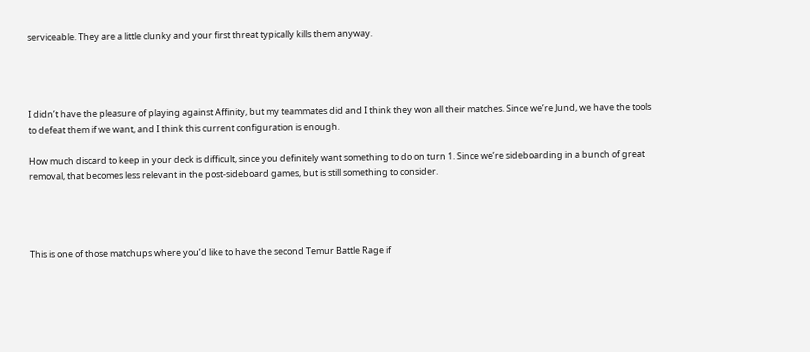serviceable. They are a little clunky and your first threat typically kills them anyway.




I didn’t have the pleasure of playing against Affinity, but my teammates did and I think they won all their matches. Since we’re Jund, we have the tools to defeat them if we want, and I think this current configuration is enough.

How much discard to keep in your deck is difficult, since you definitely want something to do on turn 1. Since we’re sideboarding in a bunch of great removal, that becomes less relevant in the post-sideboard games, but is still something to consider.




This is one of those matchups where you’d like to have the second Temur Battle Rage if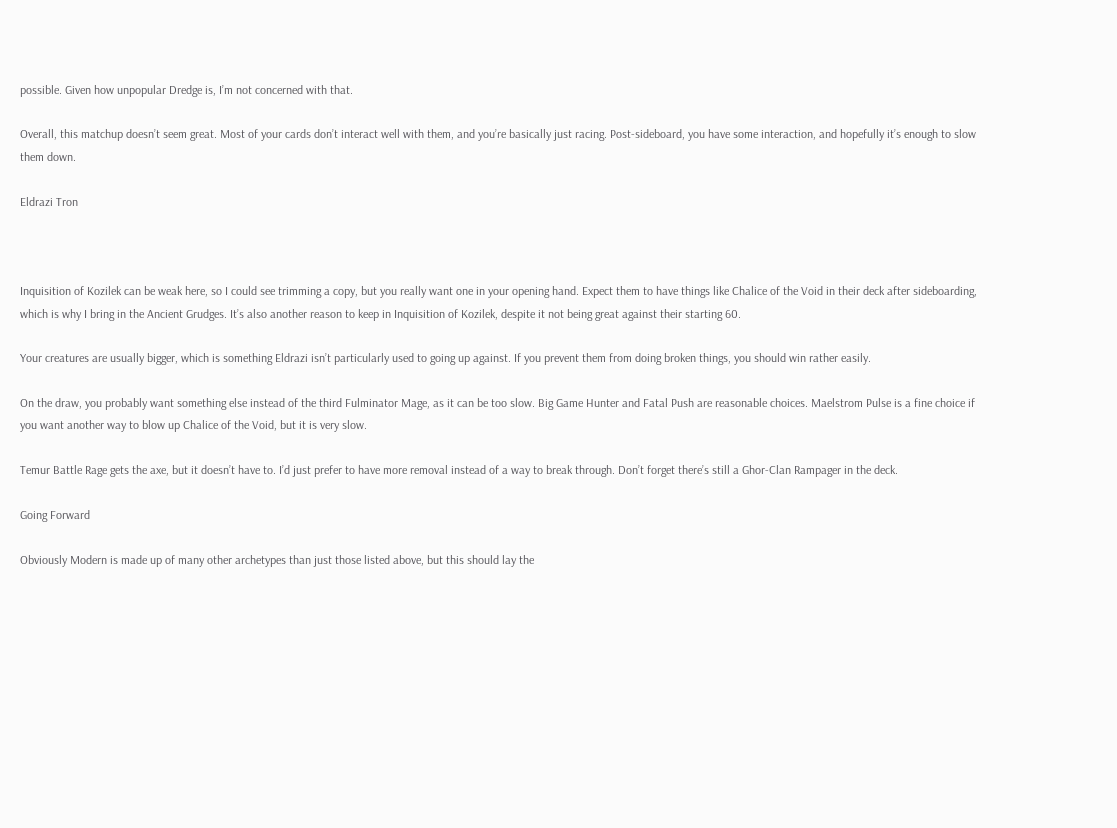possible. Given how unpopular Dredge is, I’m not concerned with that.

Overall, this matchup doesn’t seem great. Most of your cards don’t interact well with them, and you’re basically just racing. Post-sideboard, you have some interaction, and hopefully it’s enough to slow them down.

Eldrazi Tron



Inquisition of Kozilek can be weak here, so I could see trimming a copy, but you really want one in your opening hand. Expect them to have things like Chalice of the Void in their deck after sideboarding, which is why I bring in the Ancient Grudges. It’s also another reason to keep in Inquisition of Kozilek, despite it not being great against their starting 60.

Your creatures are usually bigger, which is something Eldrazi isn’t particularly used to going up against. If you prevent them from doing broken things, you should win rather easily.

On the draw, you probably want something else instead of the third Fulminator Mage, as it can be too slow. Big Game Hunter and Fatal Push are reasonable choices. Maelstrom Pulse is a fine choice if you want another way to blow up Chalice of the Void, but it is very slow.

Temur Battle Rage gets the axe, but it doesn’t have to. I’d just prefer to have more removal instead of a way to break through. Don’t forget there’s still a Ghor-Clan Rampager in the deck.

Going Forward

Obviously Modern is made up of many other archetypes than just those listed above, but this should lay the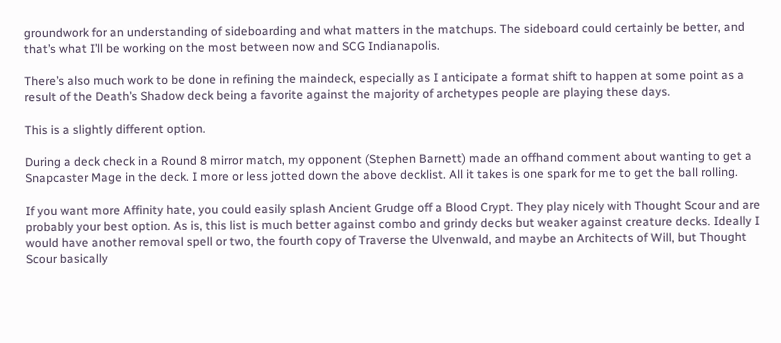groundwork for an understanding of sideboarding and what matters in the matchups. The sideboard could certainly be better, and that’s what I’ll be working on the most between now and SCG Indianapolis.

There’s also much work to be done in refining the maindeck, especially as I anticipate a format shift to happen at some point as a result of the Death’s Shadow deck being a favorite against the majority of archetypes people are playing these days.

This is a slightly different option.

During a deck check in a Round 8 mirror match, my opponent (Stephen Barnett) made an offhand comment about wanting to get a Snapcaster Mage in the deck. I more or less jotted down the above decklist. All it takes is one spark for me to get the ball rolling.

If you want more Affinity hate, you could easily splash Ancient Grudge off a Blood Crypt. They play nicely with Thought Scour and are probably your best option. As is, this list is much better against combo and grindy decks but weaker against creature decks. Ideally I would have another removal spell or two, the fourth copy of Traverse the Ulvenwald, and maybe an Architects of Will, but Thought Scour basically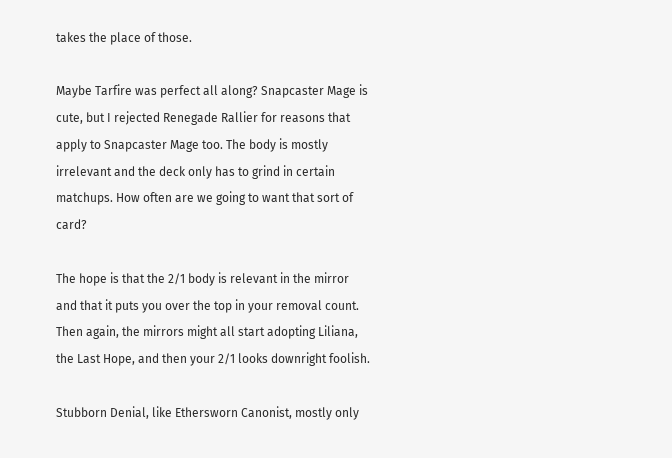takes the place of those.

Maybe Tarfire was perfect all along? Snapcaster Mage is cute, but I rejected Renegade Rallier for reasons that apply to Snapcaster Mage too. The body is mostly irrelevant and the deck only has to grind in certain matchups. How often are we going to want that sort of card?

The hope is that the 2/1 body is relevant in the mirror and that it puts you over the top in your removal count. Then again, the mirrors might all start adopting Liliana, the Last Hope, and then your 2/1 looks downright foolish.

Stubborn Denial, like Ethersworn Canonist, mostly only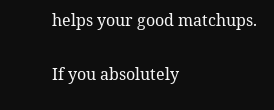helps your good matchups.

If you absolutely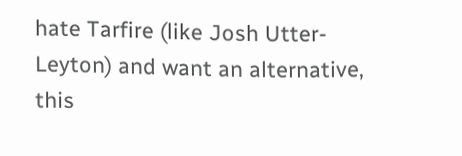hate Tarfire (like Josh Utter-Leyton) and want an alternative, this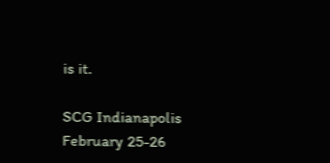is it.

SCG Indianapolis February 25-26